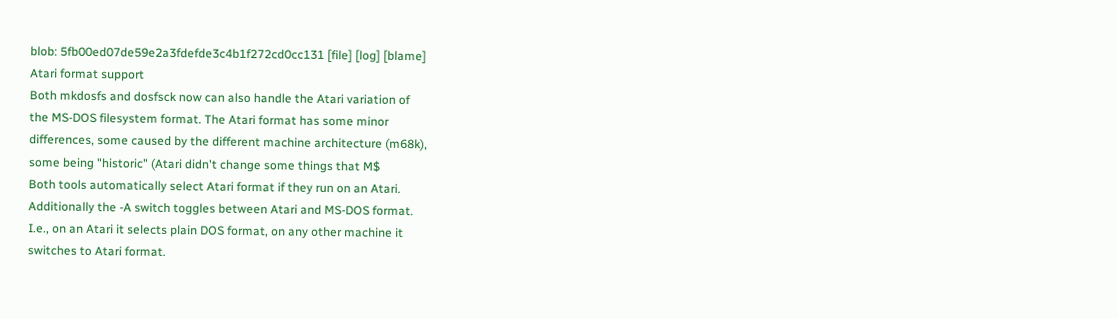blob: 5fb00ed07de59e2a3fdefde3c4b1f272cd0cc131 [file] [log] [blame]
Atari format support
Both mkdosfs and dosfsck now can also handle the Atari variation of
the MS-DOS filesystem format. The Atari format has some minor
differences, some caused by the different machine architecture (m68k),
some being "historic" (Atari didn't change some things that M$
Both tools automatically select Atari format if they run on an Atari.
Additionally the -A switch toggles between Atari and MS-DOS format.
I.e., on an Atari it selects plain DOS format, on any other machine it
switches to Atari format.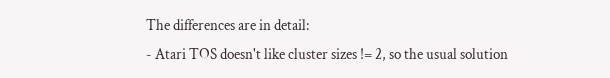The differences are in detail:
- Atari TOS doesn't like cluster sizes != 2, so the usual solution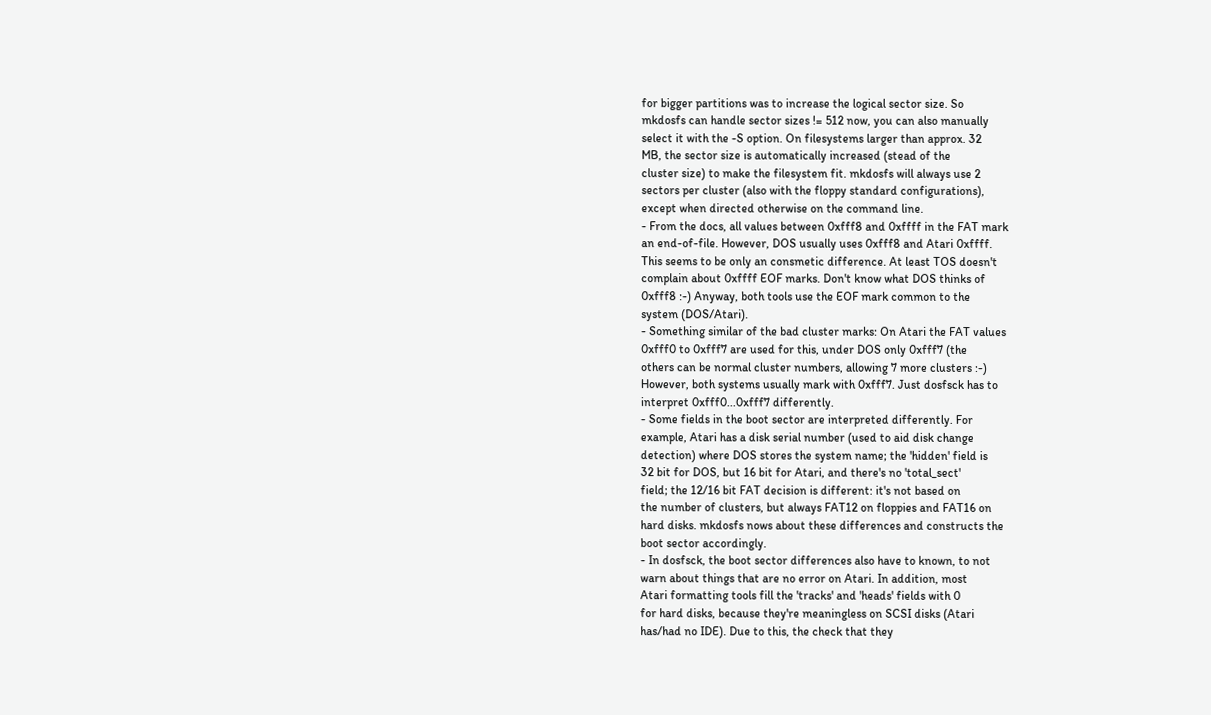for bigger partitions was to increase the logical sector size. So
mkdosfs can handle sector sizes != 512 now, you can also manually
select it with the -S option. On filesystems larger than approx. 32
MB, the sector size is automatically increased (stead of the
cluster size) to make the filesystem fit. mkdosfs will always use 2
sectors per cluster (also with the floppy standard configurations),
except when directed otherwise on the command line.
- From the docs, all values between 0xfff8 and 0xffff in the FAT mark
an end-of-file. However, DOS usually uses 0xfff8 and Atari 0xffff.
This seems to be only an consmetic difference. At least TOS doesn't
complain about 0xffff EOF marks. Don't know what DOS thinks of
0xfff8 :-) Anyway, both tools use the EOF mark common to the
system (DOS/Atari).
- Something similar of the bad cluster marks: On Atari the FAT values
0xfff0 to 0xfff7 are used for this, under DOS only 0xfff7 (the
others can be normal cluster numbers, allowing 7 more clusters :-)
However, both systems usually mark with 0xfff7. Just dosfsck has to
interpret 0xfff0...0xfff7 differently.
- Some fields in the boot sector are interpreted differently. For
example, Atari has a disk serial number (used to aid disk change
detection) where DOS stores the system name; the 'hidden' field is
32 bit for DOS, but 16 bit for Atari, and there's no 'total_sect'
field; the 12/16 bit FAT decision is different: it's not based on
the number of clusters, but always FAT12 on floppies and FAT16 on
hard disks. mkdosfs nows about these differences and constructs the
boot sector accordingly.
- In dosfsck, the boot sector differences also have to known, to not
warn about things that are no error on Atari. In addition, most
Atari formatting tools fill the 'tracks' and 'heads' fields with 0
for hard disks, because they're meaningless on SCSI disks (Atari
has/had no IDE). Due to this, the check that they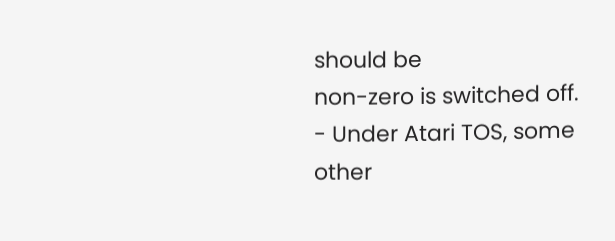should be
non-zero is switched off.
- Under Atari TOS, some other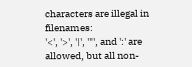characters are illegal in filenames:
'<', '>', '|', '"', and ':' are allowed, but all non-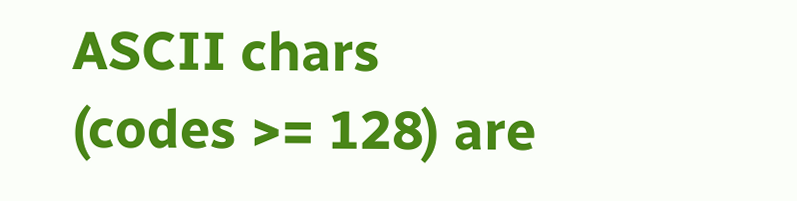ASCII chars
(codes >= 128) are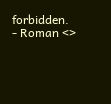forbidden.
- Roman <>